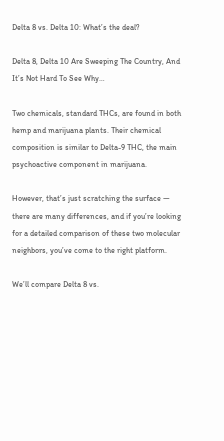Delta 8 vs. Delta 10: What’s the deal?

Delta 8, Delta 10 Are Sweeping The Country, And It’s Not Hard To See Why…

Two chemicals, standard THCs, are found in both hemp and marijuana plants. Their chemical composition is similar to Delta-9 THC, the main psychoactive component in marijuana.

However, that’s just scratching the surface — there are many differences, and if you’re looking for a detailed comparison of these two molecular neighbors, you’ve come to the right platform.

We’ll compare Delta 8 vs.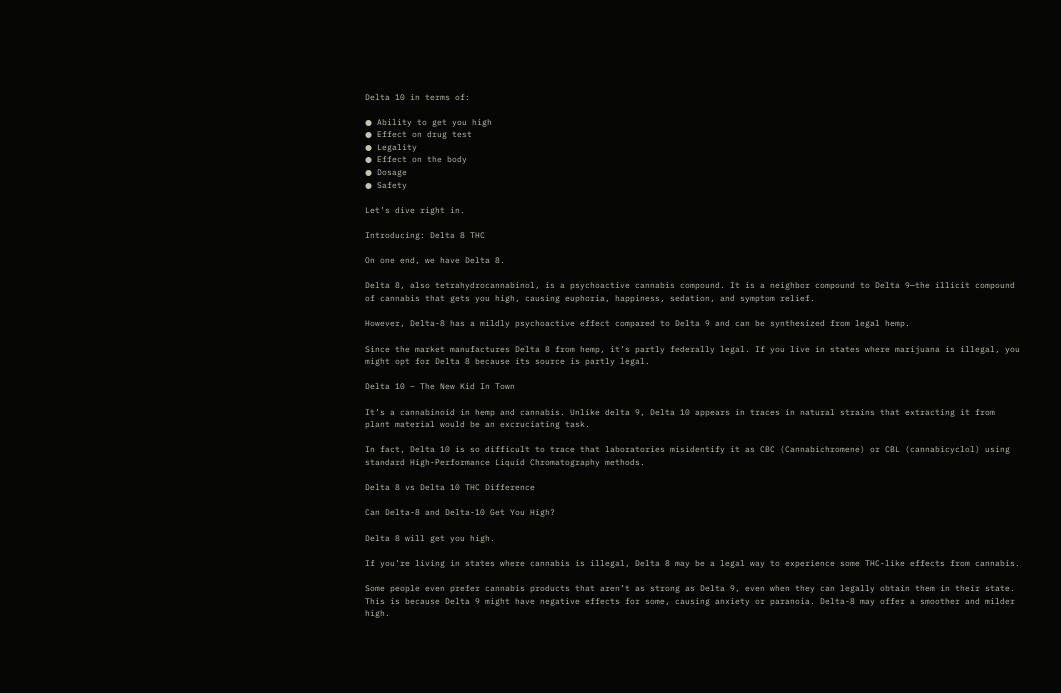Delta 10 in terms of:

● Ability to get you high
● Effect on drug test
● Legality
● Effect on the body
● Dosage
● Safety

Let’s dive right in.

Introducing: Delta 8 THC

On one end, we have Delta 8.

Delta 8, also tetrahydrocannabinol, is a psychoactive cannabis compound. It is a neighbor compound to Delta 9—the illicit compound of cannabis that gets you high, causing euphoria, happiness, sedation, and symptom relief.

However, Delta-8 has a mildly psychoactive effect compared to Delta 9 and can be synthesized from legal hemp.

Since the market manufactures Delta 8 from hemp, it’s partly federally legal. If you live in states where marijuana is illegal, you might opt for Delta 8 because its source is partly legal.

Delta 10 – The New Kid In Town

It’s a cannabinoid in hemp and cannabis. Unlike delta 9, Delta 10 appears in traces in natural strains that extracting it from plant material would be an excruciating task.

In fact, Delta 10 is so difficult to trace that laboratories misidentify it as CBC (Cannabichromene) or CBL (cannabicyclol) using standard High-Performance Liquid Chromatography methods.

Delta 8 vs Delta 10 THC Difference

Can Delta-8 and Delta-10 Get You High?

Delta 8 will get you high.

If you’re living in states where cannabis is illegal, Delta 8 may be a legal way to experience some THC-like effects from cannabis.

Some people even prefer cannabis products that aren’t as strong as Delta 9, even when they can legally obtain them in their state. This is because Delta 9 might have negative effects for some, causing anxiety or paranoia. Delta-8 may offer a smoother and milder high.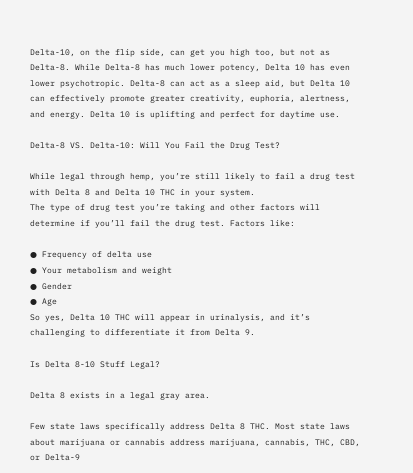Delta-10, on the flip side, can get you high too, but not as Delta-8. While Delta-8 has much lower potency, Delta 10 has even lower psychotropic. Delta-8 can act as a sleep aid, but Delta 10 can effectively promote greater creativity, euphoria, alertness, and energy. Delta 10 is uplifting and perfect for daytime use.

Delta-8 VS. Delta-10: Will You Fail the Drug Test?

While legal through hemp, you’re still likely to fail a drug test with Delta 8 and Delta 10 THC in your system.
The type of drug test you’re taking and other factors will determine if you’ll fail the drug test. Factors like:

● Frequency of delta use
● Your metabolism and weight
● Gender
● Age
So yes, Delta 10 THC will appear in urinalysis, and it’s challenging to differentiate it from Delta 9.

Is Delta 8-10 Stuff Legal?

Delta 8 exists in a legal gray area.

Few state laws specifically address Delta 8 THC. Most state laws about marijuana or cannabis address marijuana, cannabis, THC, CBD, or Delta-9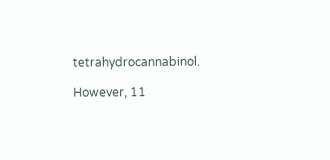tetrahydrocannabinol.

However, 11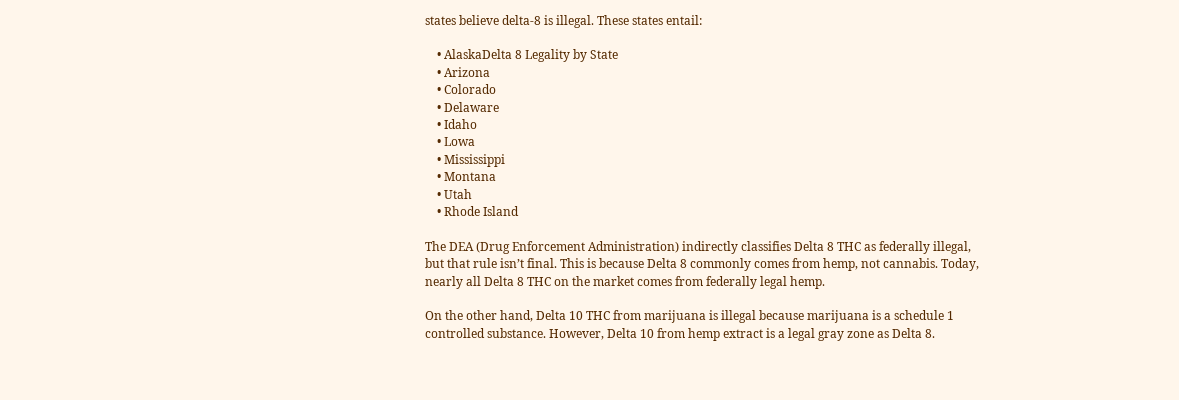states believe delta-8 is illegal. These states entail:

    • AlaskaDelta 8 Legality by State
    • Arizona
    • Colorado
    • Delaware
    • Idaho
    • Lowa
    • Mississippi
    • Montana
    • Utah
    • Rhode Island

The DEA (Drug Enforcement Administration) indirectly classifies Delta 8 THC as federally illegal, but that rule isn’t final. This is because Delta 8 commonly comes from hemp, not cannabis. Today, nearly all Delta 8 THC on the market comes from federally legal hemp.

On the other hand, Delta 10 THC from marijuana is illegal because marijuana is a schedule 1 controlled substance. However, Delta 10 from hemp extract is a legal gray zone as Delta 8.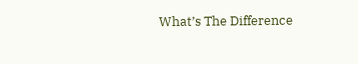What’s The Difference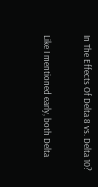In The Effects Of Delta 8 vs. Delta 10?

Like I mentioned early, both Delta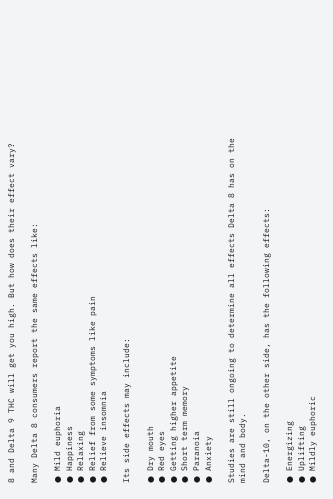8 and Delta 9 THC will get you high. But how does their effect vary?

Many Delta 8 consumers report the same effects like:

● Mild euphoria
● Happiness
● Relaxing
● Relief from some symptoms like pain
● Relieve insomnia

Its side effects may include:

● Dry mouth
● Red eyes
● Getting higher appetite
● Short term memory
● Paranoia
● Anxiety

Studies are still ongoing to determine all effects Delta 8 has on the mind and body.

Delta-10, on the other side, has the following effects:

● Energizing
● Uplifting
● Mildly euphoric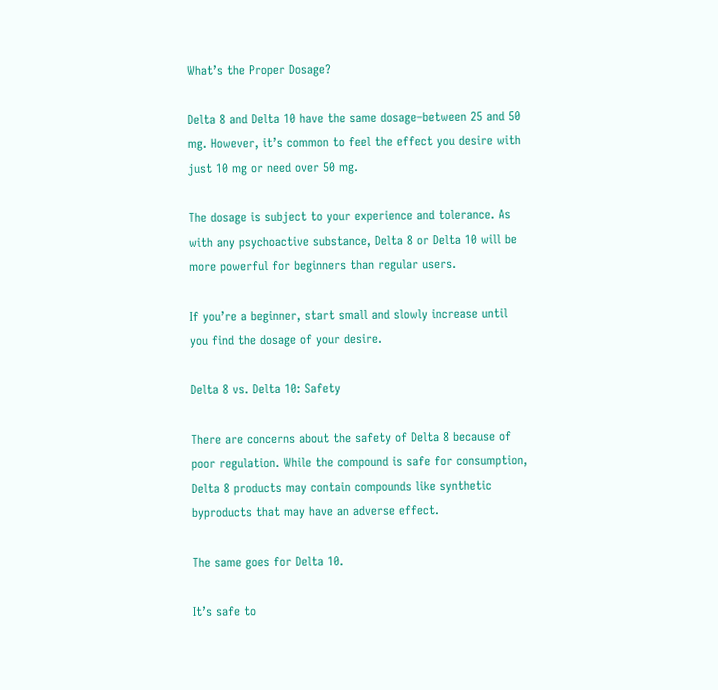What’s the Proper Dosage?

Delta 8 and Delta 10 have the same dosage–between 25 and 50 mg. However, it’s common to feel the effect you desire with just 10 mg or need over 50 mg.

The dosage is subject to your experience and tolerance. As with any psychoactive substance, Delta 8 or Delta 10 will be more powerful for beginners than regular users.

If you’re a beginner, start small and slowly increase until you find the dosage of your desire.

Delta 8 vs. Delta 10: Safety

There are concerns about the safety of Delta 8 because of poor regulation. While the compound is safe for consumption, Delta 8 products may contain compounds like synthetic byproducts that may have an adverse effect.

The same goes for Delta 10.

It’s safe to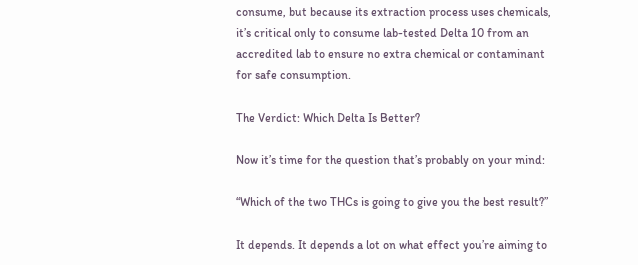consume, but because its extraction process uses chemicals, it’s critical only to consume lab-tested Delta 10 from an accredited lab to ensure no extra chemical or contaminant for safe consumption.

The Verdict: Which Delta Is Better?

Now it’s time for the question that’s probably on your mind:

“Which of the two THCs is going to give you the best result?”

It depends. It depends a lot on what effect you’re aiming to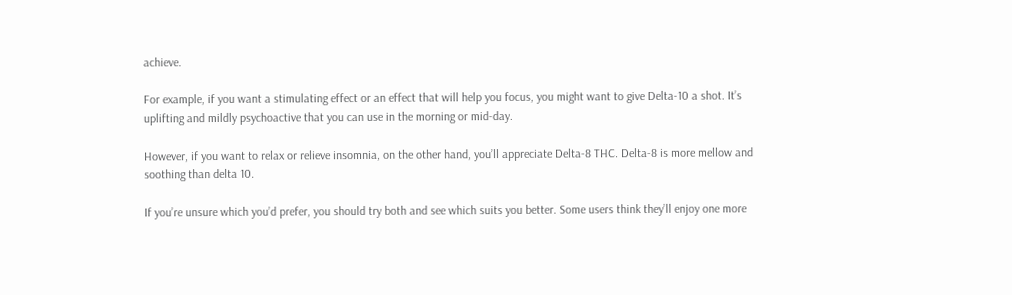achieve.

For example, if you want a stimulating effect or an effect that will help you focus, you might want to give Delta-10 a shot. It’s uplifting and mildly psychoactive that you can use in the morning or mid-day.

However, if you want to relax or relieve insomnia, on the other hand, you’ll appreciate Delta-8 THC. Delta-8 is more mellow and soothing than delta 10.

If you’re unsure which you’d prefer, you should try both and see which suits you better. Some users think they’ll enjoy one more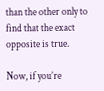than the other only to find that the exact opposite is true.

Now, if you’re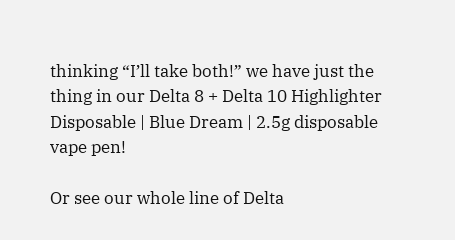thinking “I’ll take both!” we have just the thing in our Delta 8 + Delta 10 Highlighter Disposable | Blue Dream | 2.5g disposable vape pen!

Or see our whole line of Delta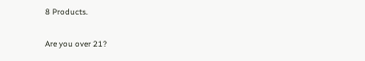8 Products.

Are you over 21?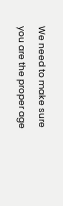We need to make sure you are the proper age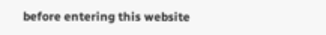before entering this website